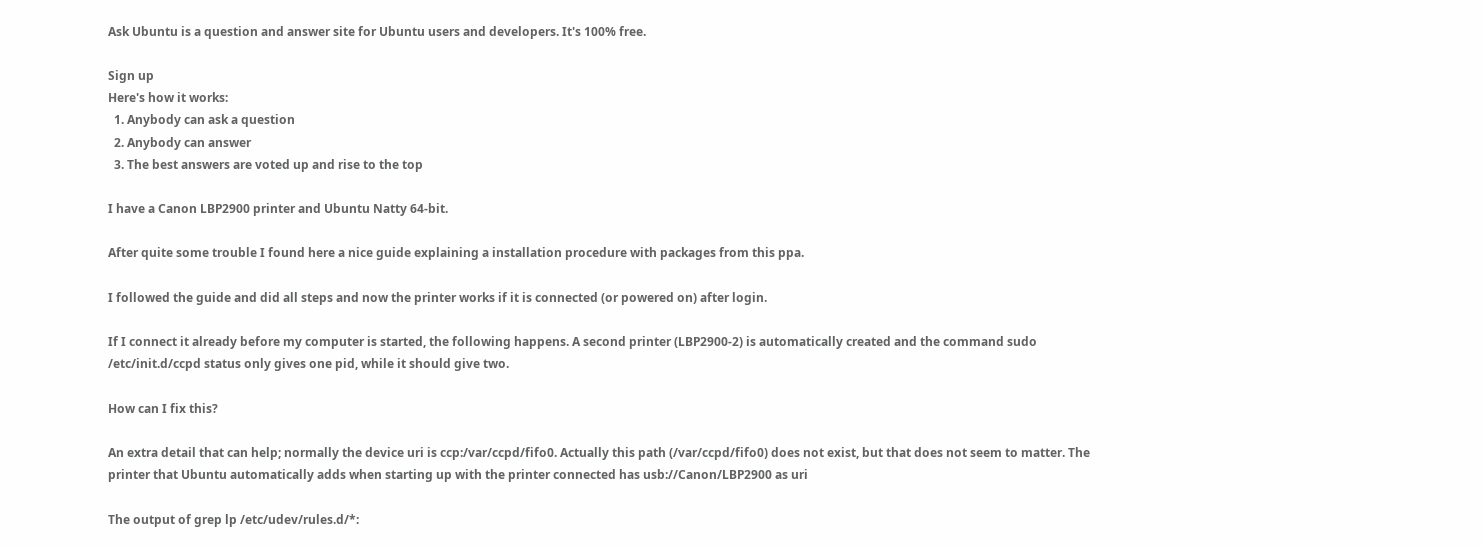Ask Ubuntu is a question and answer site for Ubuntu users and developers. It's 100% free.

Sign up
Here's how it works:
  1. Anybody can ask a question
  2. Anybody can answer
  3. The best answers are voted up and rise to the top

I have a Canon LBP2900 printer and Ubuntu Natty 64-bit.

After quite some trouble I found here a nice guide explaining a installation procedure with packages from this ppa.

I followed the guide and did all steps and now the printer works if it is connected (or powered on) after login.

If I connect it already before my computer is started, the following happens. A second printer (LBP2900-2) is automatically created and the command sudo /etc/init.d/ccpd status only gives one pid, while it should give two.

How can I fix this?

An extra detail that can help; normally the device uri is ccp:/var/ccpd/fifo0. Actually this path (/var/ccpd/fifo0) does not exist, but that does not seem to matter. The printer that Ubuntu automatically adds when starting up with the printer connected has usb://Canon/LBP2900 as uri

The output of grep lp /etc/udev/rules.d/*: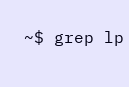~$ grep lp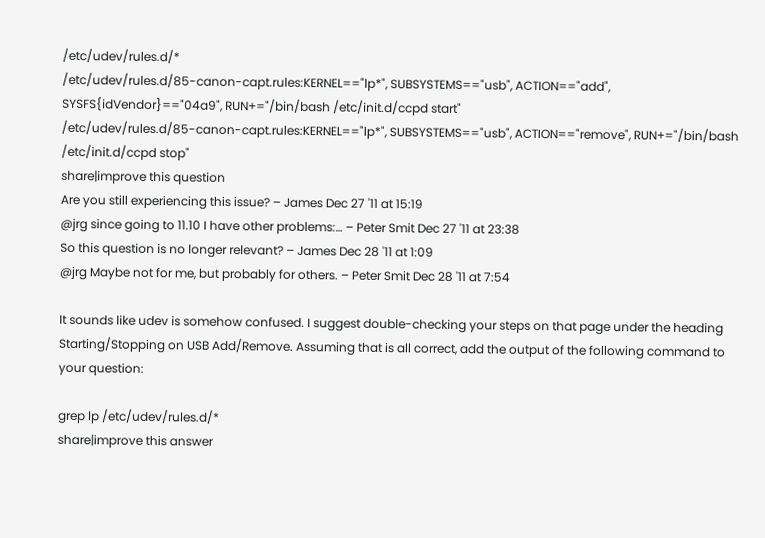/etc/udev/rules.d/*
/etc/udev/rules.d/85-canon-capt.rules:KERNEL=="lp*", SUBSYSTEMS=="usb", ACTION=="add", SYSFS{idVendor}=="04a9", RUN+="/bin/bash /etc/init.d/ccpd start"
/etc/udev/rules.d/85-canon-capt.rules:KERNEL=="lp*", SUBSYSTEMS=="usb", ACTION=="remove", RUN+="/bin/bash /etc/init.d/ccpd stop"
share|improve this question
Are you still experiencing this issue? – James Dec 27 '11 at 15:19
@jrg since going to 11.10 I have other problems:… – Peter Smit Dec 27 '11 at 23:38
So this question is no longer relevant? – James Dec 28 '11 at 1:09
@jrg Maybe not for me, but probably for others. – Peter Smit Dec 28 '11 at 7:54

It sounds like udev is somehow confused. I suggest double-checking your steps on that page under the heading Starting/Stopping on USB Add/Remove. Assuming that is all correct, add the output of the following command to your question:

grep lp /etc/udev/rules.d/*
share|improve this answer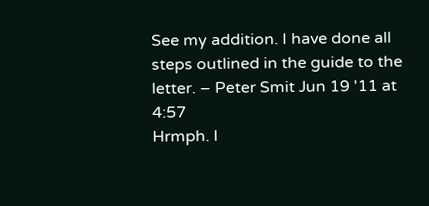See my addition. I have done all steps outlined in the guide to the letter. – Peter Smit Jun 19 '11 at 4:57
Hrmph. I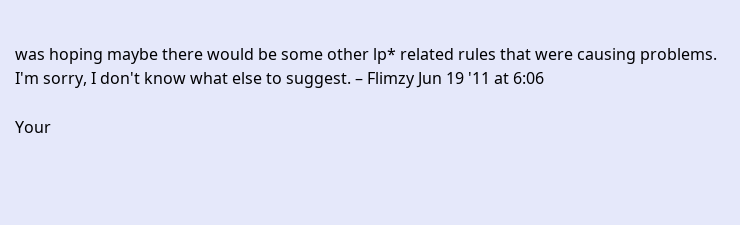was hoping maybe there would be some other lp* related rules that were causing problems. I'm sorry, I don't know what else to suggest. – Flimzy Jun 19 '11 at 6:06

Your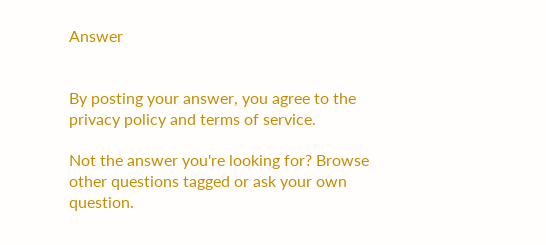Answer


By posting your answer, you agree to the privacy policy and terms of service.

Not the answer you're looking for? Browse other questions tagged or ask your own question.